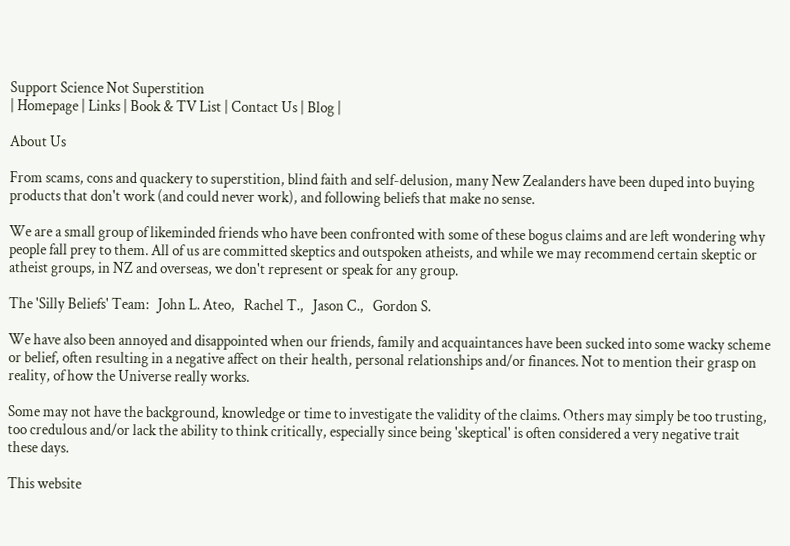Support Science Not Superstition
| Homepage | Links | Book & TV List | Contact Us | Blog |

About Us

From scams, cons and quackery to superstition, blind faith and self-delusion, many New Zealanders have been duped into buying products that don't work (and could never work), and following beliefs that make no sense.

We are a small group of likeminded friends who have been confronted with some of these bogus claims and are left wondering why people fall prey to them. All of us are committed skeptics and outspoken atheists, and while we may recommend certain skeptic or atheist groups, in NZ and overseas, we don't represent or speak for any group.

The 'Silly Beliefs' Team:   John L. Ateo,   Rachel T.,   Jason C.,   Gordon S.

We have also been annoyed and disappointed when our friends, family and acquaintances have been sucked into some wacky scheme or belief, often resulting in a negative affect on their health, personal relationships and/or finances. Not to mention their grasp on reality, of how the Universe really works.

Some may not have the background, knowledge or time to investigate the validity of the claims. Others may simply be too trusting, too credulous and/or lack the ability to think critically, especially since being 'skeptical' is often considered a very negative trait these days.

This website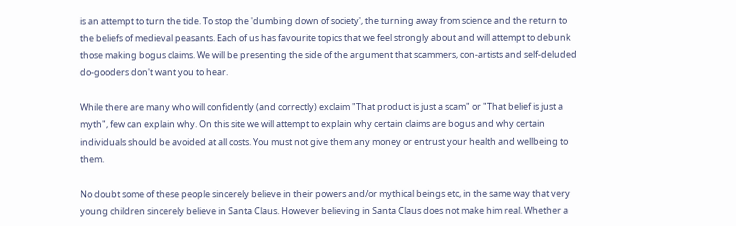is an attempt to turn the tide. To stop the 'dumbing down of society', the turning away from science and the return to the beliefs of medieval peasants. Each of us has favourite topics that we feel strongly about and will attempt to debunk those making bogus claims. We will be presenting the side of the argument that scammers, con-artists and self-deluded do-gooders don't want you to hear.

While there are many who will confidently (and correctly) exclaim "That product is just a scam" or "That belief is just a myth", few can explain why. On this site we will attempt to explain why certain claims are bogus and why certain individuals should be avoided at all costs. You must not give them any money or entrust your health and wellbeing to them.

No doubt some of these people sincerely believe in their powers and/or mythical beings etc, in the same way that very young children sincerely believe in Santa Claus. However believing in Santa Claus does not make him real. Whether a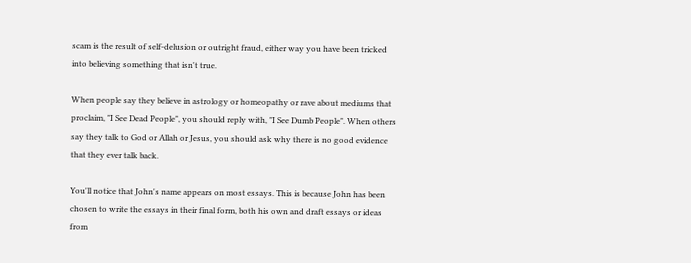scam is the result of self-delusion or outright fraud, either way you have been tricked into believing something that isn't true.

When people say they believe in astrology or homeopathy or rave about mediums that proclaim, "I See Dead People", you should reply with, "I See Dumb People". When others say they talk to God or Allah or Jesus, you should ask why there is no good evidence that they ever talk back.

You'll notice that John's name appears on most essays. This is because John has been chosen to write the essays in their final form, both his own and draft essays or ideas from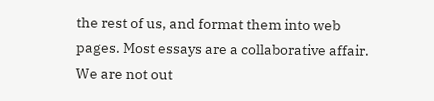the rest of us, and format them into web pages. Most essays are a collaborative affair. We are not out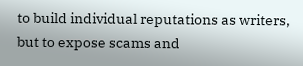to build individual reputations as writers, but to expose scams and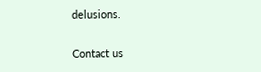delusions.

Contact us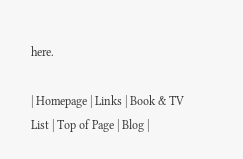here.

| Homepage | Links | Book & TV List | Top of Page | Blog |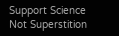Support Science Not Superstition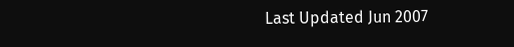Last Updated Jun 2007